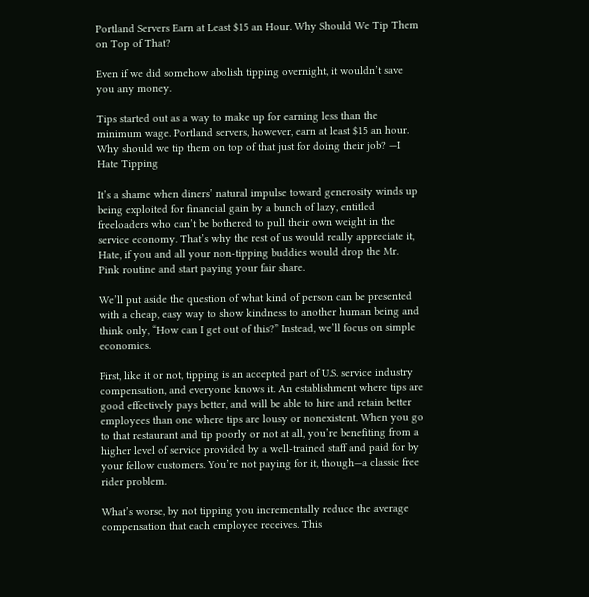Portland Servers Earn at Least $15 an Hour. Why Should We Tip Them on Top of That?

Even if we did somehow abolish tipping overnight, it wouldn’t save you any money.

Tips started out as a way to make up for earning less than the minimum wage. Portland servers, however, earn at least $15 an hour. Why should we tip them on top of that just for doing their job? —I Hate Tipping

It’s a shame when diners’ natural impulse toward generosity winds up being exploited for financial gain by a bunch of lazy, entitled freeloaders who can’t be bothered to pull their own weight in the service economy. That’s why the rest of us would really appreciate it, Hate, if you and all your non-tipping buddies would drop the Mr. Pink routine and start paying your fair share.

We’ll put aside the question of what kind of person can be presented with a cheap, easy way to show kindness to another human being and think only, “How can I get out of this?” Instead, we’ll focus on simple economics.

First, like it or not, tipping is an accepted part of U.S. service industry compensation, and everyone knows it. An establishment where tips are good effectively pays better, and will be able to hire and retain better employees than one where tips are lousy or nonexistent. When you go to that restaurant and tip poorly or not at all, you’re benefiting from a higher level of service provided by a well-trained staff and paid for by your fellow customers. You’re not paying for it, though—a classic free rider problem.

What’s worse, by not tipping you incrementally reduce the average compensation that each employee receives. This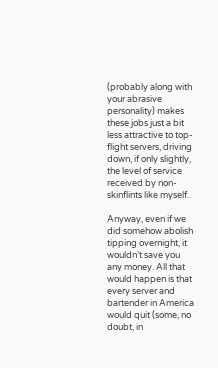(probably along with your abrasive personality) makes these jobs just a bit less attractive to top-flight servers, driving down, if only slightly, the level of service received by non-skinflints like myself.

Anyway, even if we did somehow abolish tipping overnight, it wouldn’t save you any money. All that would happen is that every server and bartender in America would quit (some, no doubt, in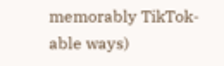memorably TikTok-able ways)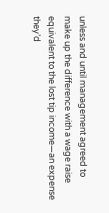unless and until management agreed to make up the difference with a wage raise equivalent to the lost tip income—an expense they’d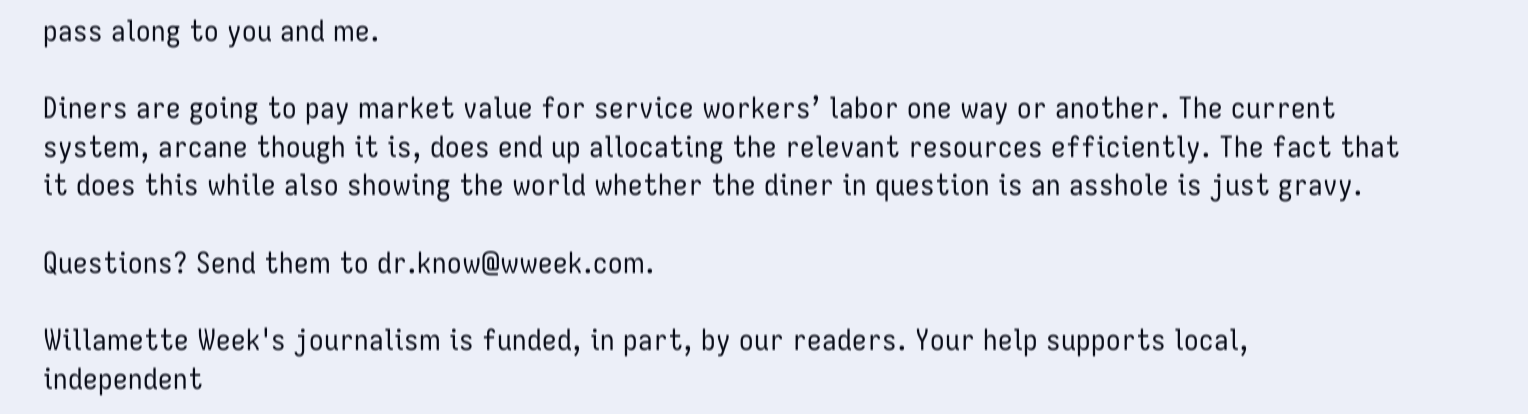pass along to you and me.

Diners are going to pay market value for service workers’ labor one way or another. The current system, arcane though it is, does end up allocating the relevant resources efficiently. The fact that it does this while also showing the world whether the diner in question is an asshole is just gravy.

Questions? Send them to dr.know@wweek.com.

Willamette Week's journalism is funded, in part, by our readers. Your help supports local, independent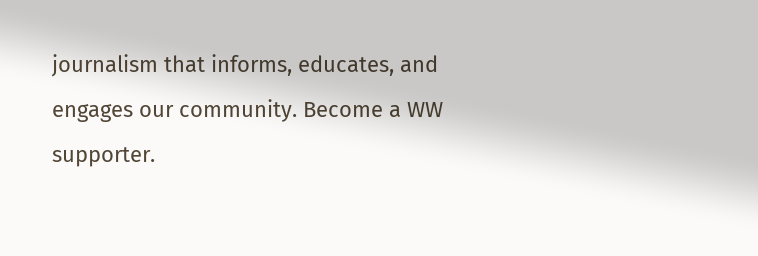journalism that informs, educates, and engages our community. Become a WW supporter.